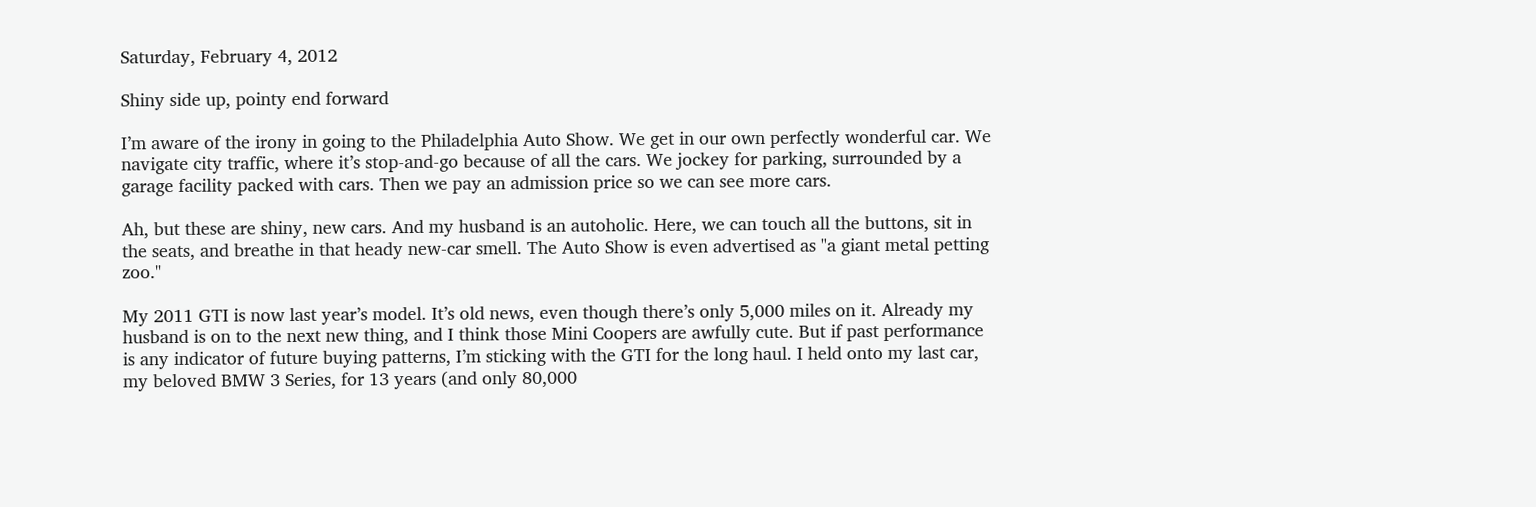Saturday, February 4, 2012

Shiny side up, pointy end forward

I’m aware of the irony in going to the Philadelphia Auto Show. We get in our own perfectly wonderful car. We navigate city traffic, where it’s stop-and-go because of all the cars. We jockey for parking, surrounded by a garage facility packed with cars. Then we pay an admission price so we can see more cars.

Ah, but these are shiny, new cars. And my husband is an autoholic. Here, we can touch all the buttons, sit in the seats, and breathe in that heady new-car smell. The Auto Show is even advertised as "a giant metal petting zoo."

My 2011 GTI is now last year’s model. It’s old news, even though there’s only 5,000 miles on it. Already my husband is on to the next new thing, and I think those Mini Coopers are awfully cute. But if past performance is any indicator of future buying patterns, I’m sticking with the GTI for the long haul. I held onto my last car, my beloved BMW 3 Series, for 13 years (and only 80,000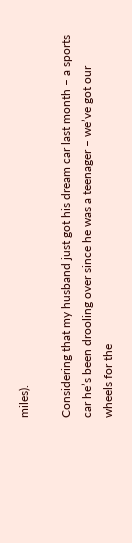miles).

Considering that my husband just got his dream car last month – a sports car he’s been drooling over since he was a teenager – we’ve got our wheels for the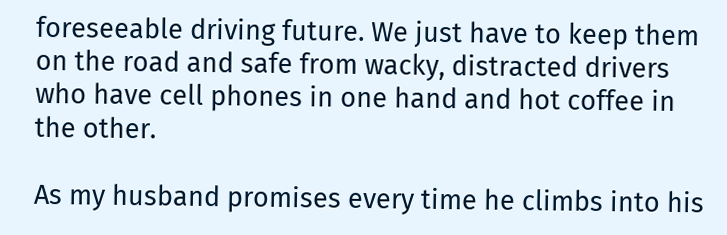foreseeable driving future. We just have to keep them on the road and safe from wacky, distracted drivers who have cell phones in one hand and hot coffee in the other.

As my husband promises every time he climbs into his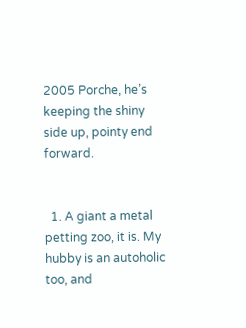2005 Porche, he’s keeping the shiny side up, pointy end forward.


  1. A giant a metal petting zoo, it is. My hubby is an autoholic too, and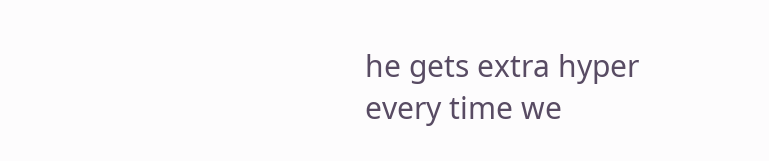he gets extra hyper every time we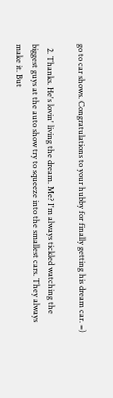go to car shows. Congratulations to your hubby for finally getting his dream car. =)

  2. Thanks. He's lovin' living the dream. Me? I'm always tickled watching the biggest guys at the auto show try to squeeze into the smallest cars. They always make it. But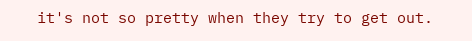it's not so pretty when they try to get out.